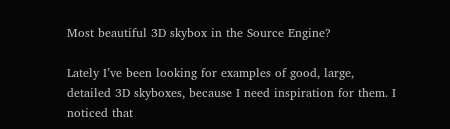Most beautiful 3D skybox in the Source Engine?

Lately I’ve been looking for examples of good, large, detailed 3D skyboxes, because I need inspiration for them. I noticed that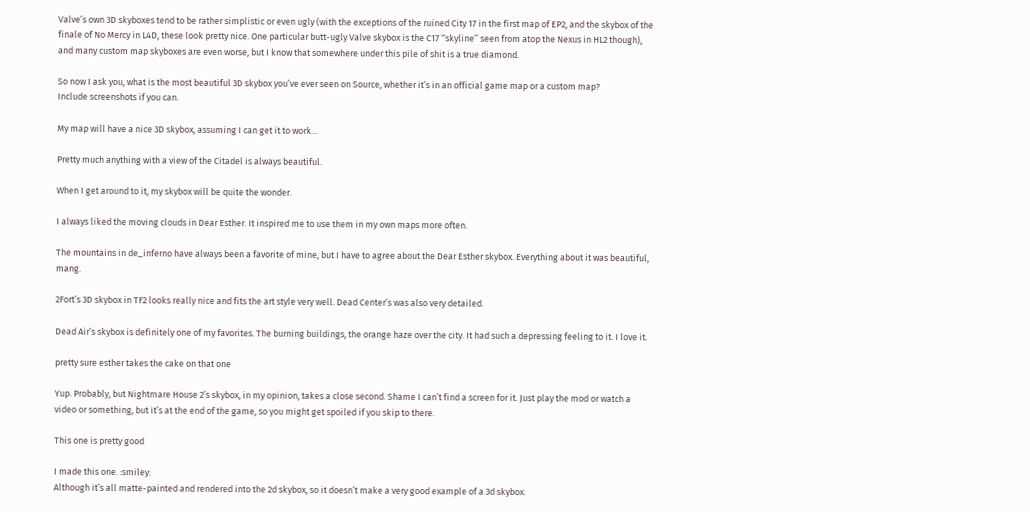Valve’s own 3D skyboxes tend to be rather simplistic or even ugly (with the exceptions of the ruined City 17 in the first map of EP2, and the skybox of the finale of No Mercy in L4D, these look pretty nice. One particular butt-ugly Valve skybox is the C17 ‘‘skyline’’ seen from atop the Nexus in HL2 though), and many custom map skyboxes are even worse, but I know that somewhere under this pile of shit is a true diamond.

So now I ask you, what is the most beautiful 3D skybox you’ve ever seen on Source, whether it’s in an official game map or a custom map?
Include screenshots if you can.

My map will have a nice 3D skybox, assuming I can get it to work…

Pretty much anything with a view of the Citadel is always beautiful.

When I get around to it, my skybox will be quite the wonder.

I always liked the moving clouds in Dear Esther. It inspired me to use them in my own maps more often.

The mountains in de_inferno have always been a favorite of mine, but I have to agree about the Dear Esther skybox. Everything about it was beautiful, mang.

2Fort’s 3D skybox in TF2 looks really nice and fits the art style very well. Dead Center’s was also very detailed.

Dead Air’s skybox is definitely one of my favorites. The burning buildings, the orange haze over the city. It had such a depressing feeling to it. I love it.

pretty sure esther takes the cake on that one

Yup. Probably, but Nightmare House 2’s skybox, in my opinion, takes a close second. Shame I can’t find a screen for it. Just play the mod or watch a video or something, but it’s at the end of the game, so you might get spoiled if you skip to there.

This one is pretty good

I made this one. :smiley:
Although it’s all matte-painted and rendered into the 2d skybox, so it doesn’t make a very good example of a 3d skybox.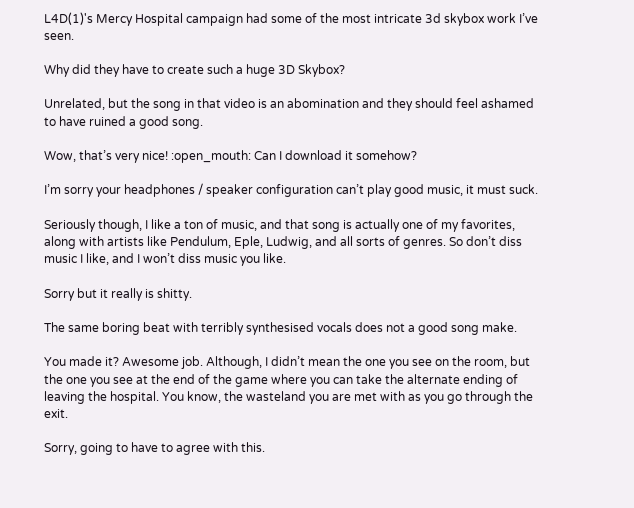L4D(1)'s Mercy Hospital campaign had some of the most intricate 3d skybox work I’ve seen.

Why did they have to create such a huge 3D Skybox?

Unrelated, but the song in that video is an abomination and they should feel ashamed to have ruined a good song.

Wow, that’s very nice! :open_mouth: Can I download it somehow?

I’m sorry your headphones / speaker configuration can’t play good music, it must suck.

Seriously though, I like a ton of music, and that song is actually one of my favorites, along with artists like Pendulum, Eple, Ludwig, and all sorts of genres. So don’t diss music I like, and I won’t diss music you like.

Sorry but it really is shitty.

The same boring beat with terribly synthesised vocals does not a good song make.

You made it? Awesome job. Although, I didn’t mean the one you see on the room, but the one you see at the end of the game where you can take the alternate ending of leaving the hospital. You know, the wasteland you are met with as you go through the exit.

Sorry, going to have to agree with this.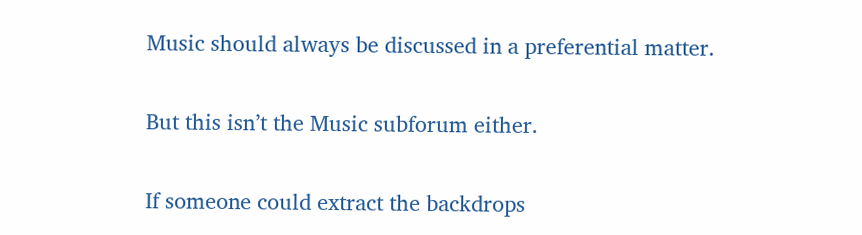Music should always be discussed in a preferential matter.

But this isn’t the Music subforum either.

If someone could extract the backdrops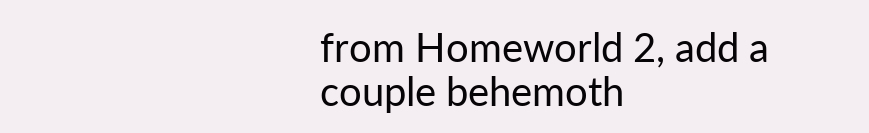from Homeworld 2, add a couple behemoth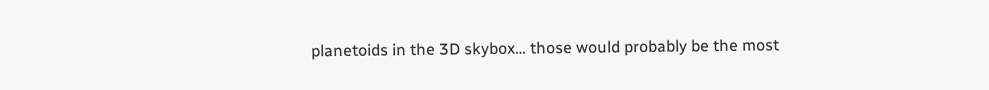planetoids in the 3D skybox… those would probably be the most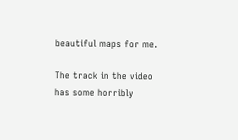beautiful maps for me.

The track in the video has some horribly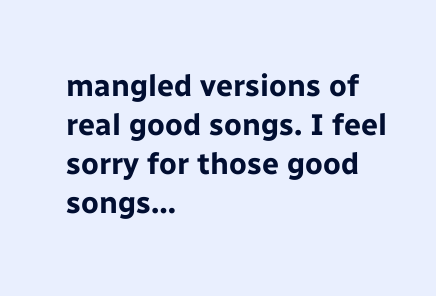mangled versions of real good songs. I feel sorry for those good songs…